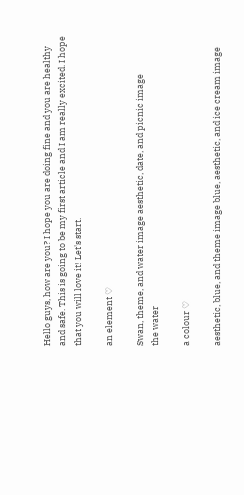Hello guys, how are you? I hope you are doing fine and you are healthy and safe. This is going to be my first article and I am really excited. I hope that you will love it! Let's start.

an element ♡

Swan, theme, and water image aesthetic, date, and picnic image
the water

a colour ♡

aesthetic, blue, and theme image blue, aesthetic, and ice cream image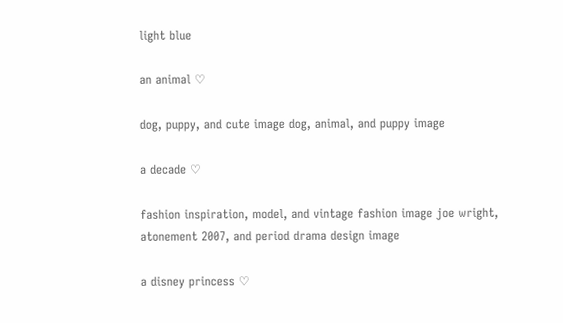light blue

an animal ♡

dog, puppy, and cute image dog, animal, and puppy image

a decade ♡

fashion inspiration, model, and vintage fashion image joe wright, atonement 2007, and period drama design image

a disney princess ♡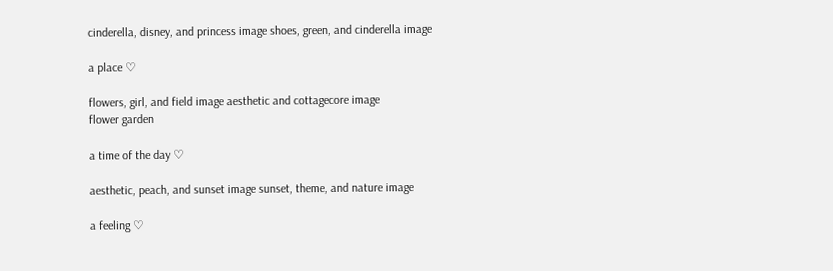cinderella, disney, and princess image shoes, green, and cinderella image

a place ♡

flowers, girl, and field image aesthetic and cottagecore image
flower garden

a time of the day ♡

aesthetic, peach, and sunset image sunset, theme, and nature image

a feeling ♡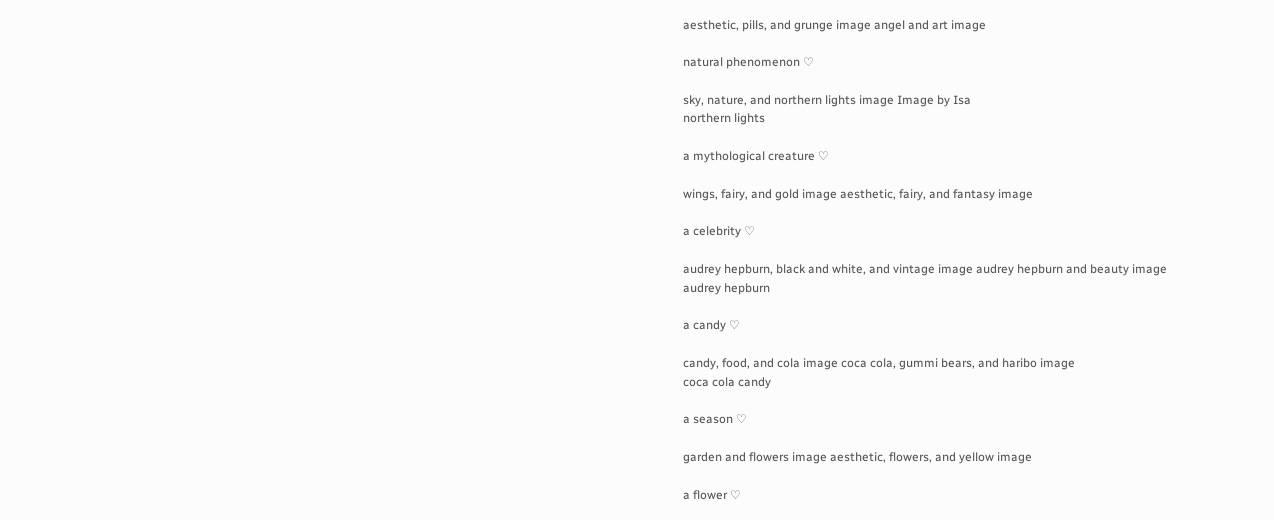aesthetic, pills, and grunge image angel and art image

natural phenomenon ♡

sky, nature, and northern lights image Image by Isa
northern lights

a mythological creature ♡

wings, fairy, and gold image aesthetic, fairy, and fantasy image

a celebrity ♡

audrey hepburn, black and white, and vintage image audrey hepburn and beauty image
audrey hepburn

a candy ♡

candy, food, and cola image coca cola, gummi bears, and haribo image
coca cola candy

a season ♡

garden and flowers image aesthetic, flowers, and yellow image

a flower ♡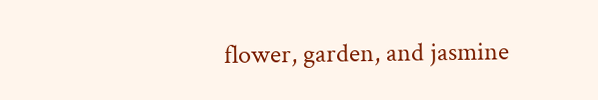flower, garden, and jasmine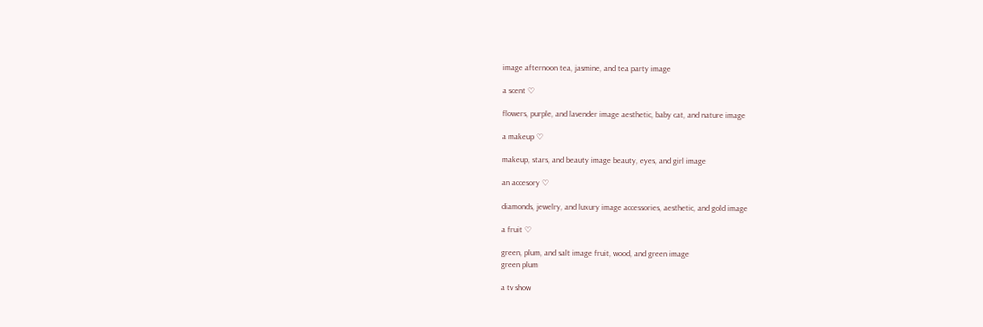image afternoon tea, jasmine, and tea party image

a scent ♡

flowers, purple, and lavender image aesthetic, baby cat, and nature image

a makeup ♡

makeup, stars, and beauty image beauty, eyes, and girl image

an accesory ♡

diamonds, jewelry, and luxury image accessories, aesthetic, and gold image

a fruit ♡

green, plum, and salt image fruit, wood, and green image
green plum

a tv show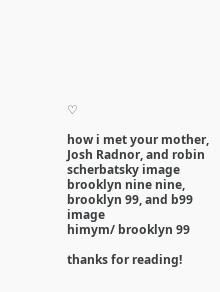♡

how i met your mother, Josh Radnor, and robin scherbatsky image brooklyn nine nine, brooklyn 99, and b99 image
himym/ brooklyn 99

thanks for reading!